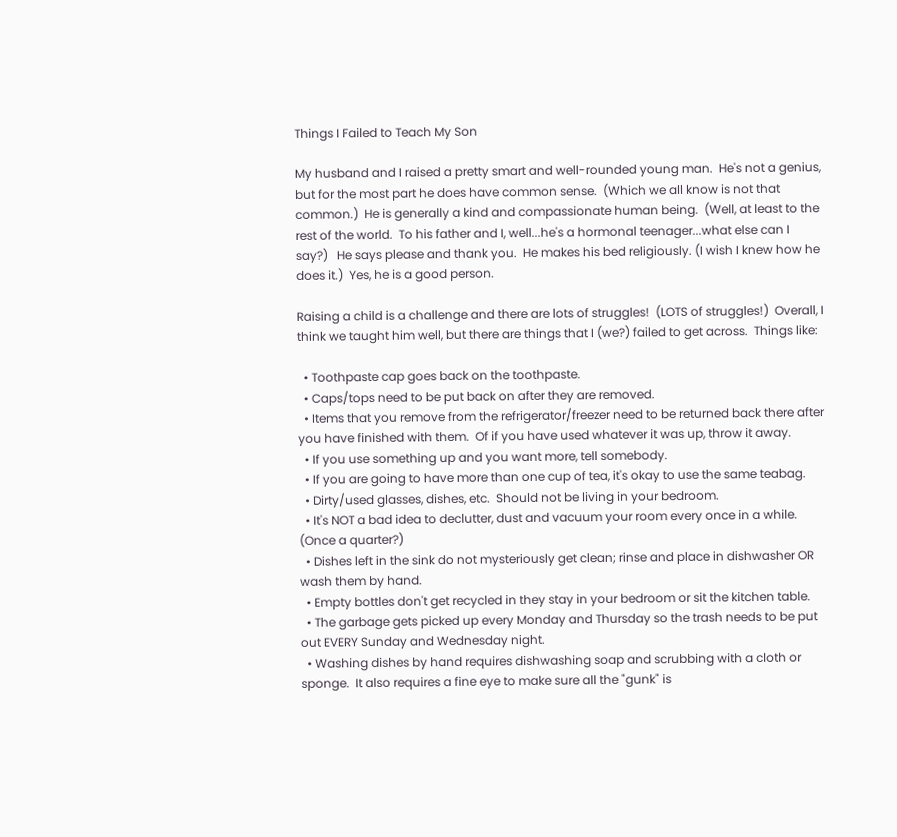Things I Failed to Teach My Son

My husband and I raised a pretty smart and well-rounded young man.  He's not a genius, but for the most part he does have common sense.  (Which we all know is not that common.)  He is generally a kind and compassionate human being.  (Well, at least to the rest of the world.  To his father and I, well...he's a hormonal teenager...what else can I say?)   He says please and thank you.  He makes his bed religiously. (I wish I knew how he does it.)  Yes, he is a good person.

Raising a child is a challenge and there are lots of struggles!  (LOTS of struggles!)  Overall, I think we taught him well, but there are things that I (we?) failed to get across.  Things like:

  • Toothpaste cap goes back on the toothpaste.
  • Caps/tops need to be put back on after they are removed.
  • Items that you remove from the refrigerator/freezer need to be returned back there after you have finished with them.  Of if you have used whatever it was up, throw it away.
  • If you use something up and you want more, tell somebody.
  • If you are going to have more than one cup of tea, it's okay to use the same teabag.
  • Dirty/used glasses, dishes, etc.  Should not be living in your bedroom.
  • It's NOT a bad idea to declutter, dust and vacuum your room every once in a while.  (Once a quarter?)
  • Dishes left in the sink do not mysteriously get clean; rinse and place in dishwasher OR wash them by hand.
  • Empty bottles don't get recycled in they stay in your bedroom or sit the kitchen table.
  • The garbage gets picked up every Monday and Thursday so the trash needs to be put out EVERY Sunday and Wednesday night.
  • Washing dishes by hand requires dishwashing soap and scrubbing with a cloth or sponge.  It also requires a fine eye to make sure all the "gunk" is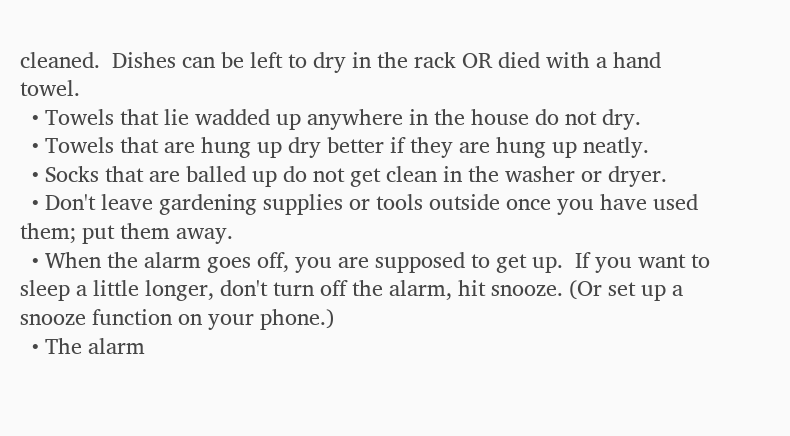cleaned.  Dishes can be left to dry in the rack OR died with a hand towel.
  • Towels that lie wadded up anywhere in the house do not dry.
  • Towels that are hung up dry better if they are hung up neatly.
  • Socks that are balled up do not get clean in the washer or dryer.
  • Don't leave gardening supplies or tools outside once you have used them; put them away.
  • When the alarm goes off, you are supposed to get up.  If you want to sleep a little longer, don't turn off the alarm, hit snooze. (Or set up a snooze function on your phone.)
  • The alarm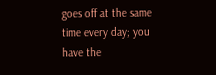goes off at the same time every day; you have the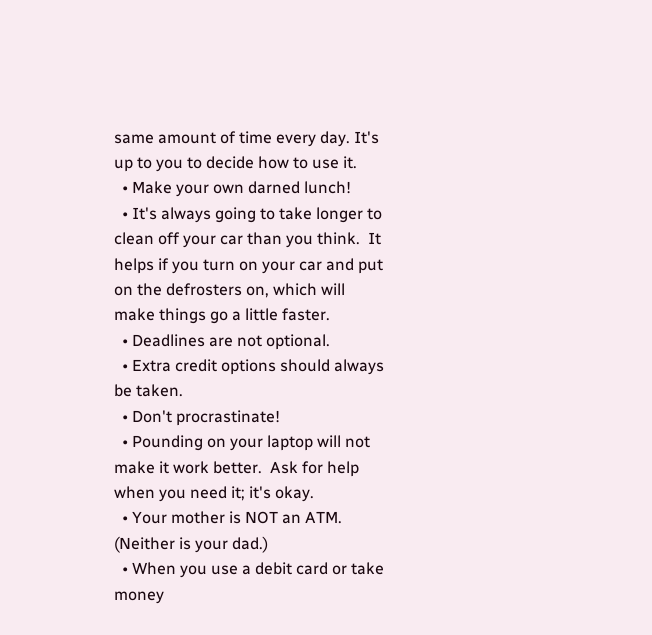same amount of time every day. It's up to you to decide how to use it.
  • Make your own darned lunch!
  • It's always going to take longer to clean off your car than you think.  It helps if you turn on your car and put on the defrosters on, which will make things go a little faster.
  • Deadlines are not optional.
  • Extra credit options should always be taken.
  • Don't procrastinate!
  • Pounding on your laptop will not make it work better.  Ask for help when you need it; it's okay.
  • Your mother is NOT an ATM.  (Neither is your dad.)
  • When you use a debit card or take money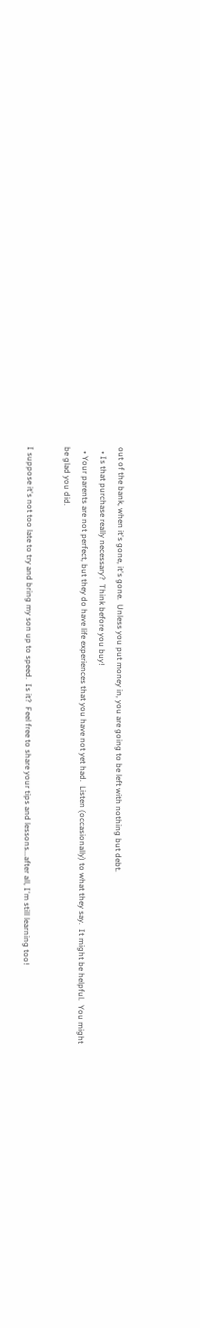out of the bank, when it's gone, it's gone.  Unless you put money in, you are going to be left with nothing but debt.
  • Is that purchase really necessary?  Think before you buy!
  • Your parents are not perfect, but they do have life experiences that you have not yet had.  Listen (occasionally) to what they say.  It might be helpful.  You might be glad you did.

I suppose it's not too late to try and bring my son up to speed.  Is it?  Feel free to share your tips and lessons...after all, I'm still learning too!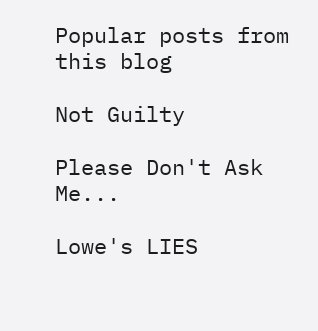Popular posts from this blog

Not Guilty

Please Don't Ask Me...

Lowe's LIES